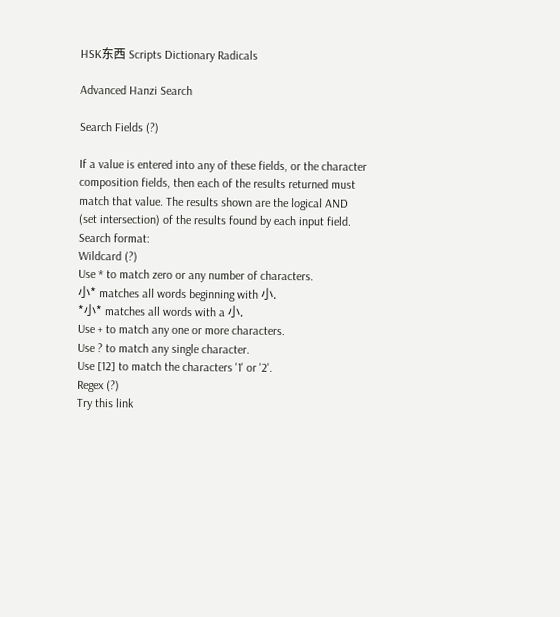HSK东西 Scripts Dictionary Radicals

Advanced Hanzi Search

Search Fields (?)

If a value is entered into any of these fields, or the character composition fields, then each of the results returned must match that value. The results shown are the logical AND (set intersection) of the results found by each input field.
Search format:
Wildcard (?)
Use * to match zero or any number of characters.
小* matches all words beginning with 小.
*小* matches all words with a 小.
Use + to match any one or more characters.
Use ? to match any single character.
Use [12] to match the characters '1' or '2'.
Regex (?)
Try this link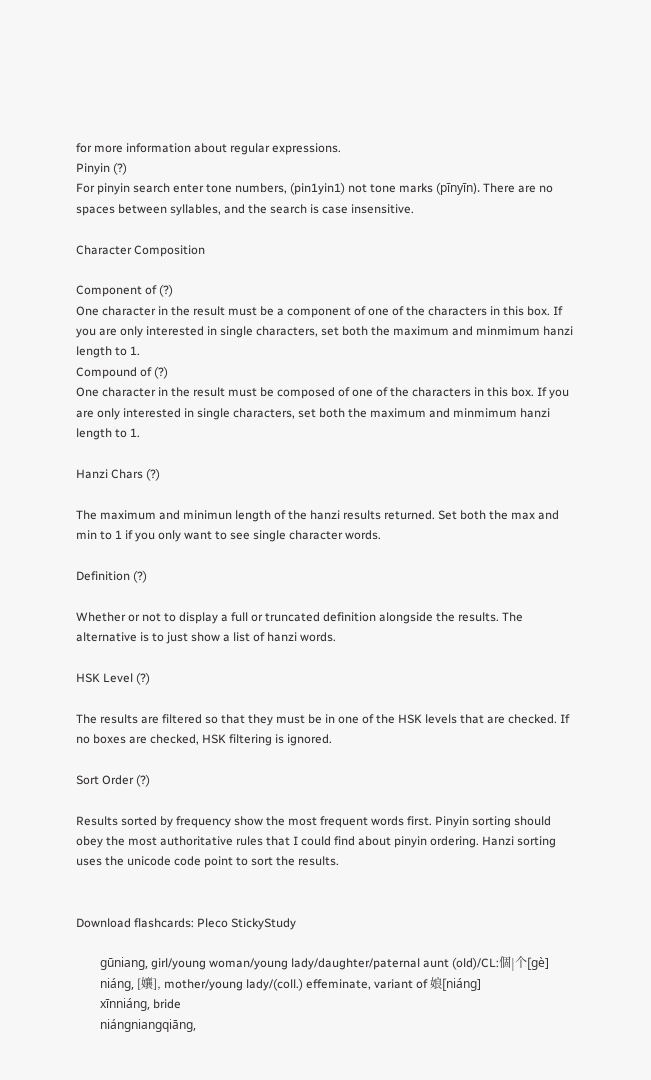for more information about regular expressions.
Pinyin (?)
For pinyin search enter tone numbers, (pin1yin1) not tone marks (pīnyīn). There are no spaces between syllables, and the search is case insensitive.

Character Composition

Component of (?)
One character in the result must be a component of one of the characters in this box. If you are only interested in single characters, set both the maximum and minmimum hanzi length to 1.
Compound of (?)
One character in the result must be composed of one of the characters in this box. If you are only interested in single characters, set both the maximum and minmimum hanzi length to 1.

Hanzi Chars (?)

The maximum and minimun length of the hanzi results returned. Set both the max and min to 1 if you only want to see single character words.

Definition (?)

Whether or not to display a full or truncated definition alongside the results. The alternative is to just show a list of hanzi words.

HSK Level (?)

The results are filtered so that they must be in one of the HSK levels that are checked. If no boxes are checked, HSK filtering is ignored.

Sort Order (?)

Results sorted by frequency show the most frequent words first. Pinyin sorting should obey the most authoritative rules that I could find about pinyin ordering. Hanzi sorting uses the unicode code point to sort the results.


Download flashcards: Pleco StickyStudy

        gūniang, girl/young woman/young lady/daughter/paternal aunt (old)/CL:個|个[gè]
        niáng, [孃], mother/young lady/(coll.) effeminate, variant of 娘[niáng]
        xīnniáng, bride
        niángniangqiāng,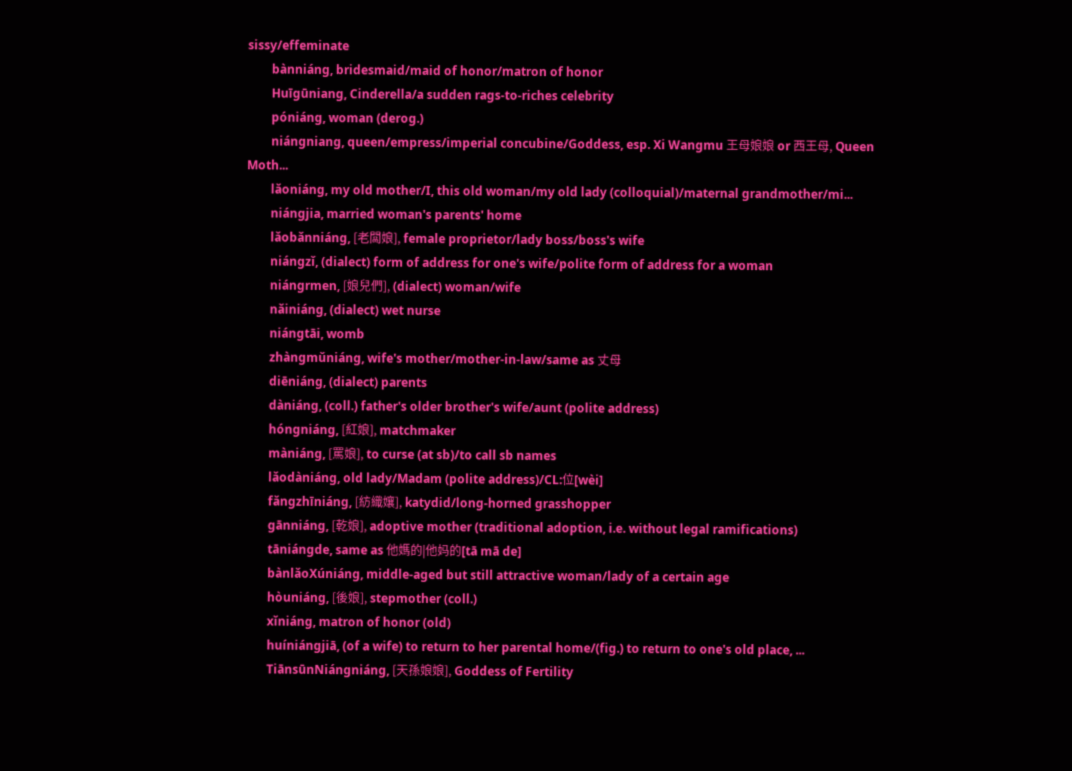sissy/effeminate
        bànniáng, bridesmaid/maid of honor/matron of honor
        Huīgūniang, Cinderella/a sudden rags-to-riches celebrity
        póniáng, woman (derog.)
        niángniang, queen/empress/imperial concubine/Goddess, esp. Xi Wangmu 王母娘娘 or 西王母, Queen Moth...
        lǎoniáng, my old mother/I, this old woman/my old lady (colloquial)/maternal grandmother/mi...
        niángjia, married woman's parents' home
        lǎobǎnniáng, [老闆娘], female proprietor/lady boss/boss's wife
        niángzǐ, (dialect) form of address for one's wife/polite form of address for a woman
        niángrmen, [娘兒們], (dialect) woman/wife
        nǎiniáng, (dialect) wet nurse
        niángtāi, womb
        zhàngmǔniáng, wife's mother/mother-in-law/same as 丈母
        diēniáng, (dialect) parents
        dàniáng, (coll.) father's older brother's wife/aunt (polite address)
        hóngniáng, [紅娘], matchmaker
        màniáng, [罵娘], to curse (at sb)/to call sb names
        lǎodàniáng, old lady/Madam (polite address)/CL:位[wèi]
        fǎngzhīniáng, [紡織孃], katydid/long-horned grasshopper
        gānniáng, [乾娘], adoptive mother (traditional adoption, i.e. without legal ramifications)
        tāniángde, same as 他媽的|他妈的[tā mā de]
        bànlǎoXúniáng, middle-aged but still attractive woman/lady of a certain age
        hòuniáng, [後娘], stepmother (coll.)
        xǐniáng, matron of honor (old)
        huíniángjiā, (of a wife) to return to her parental home/(fig.) to return to one's old place, ...
        TiānsūnNiángniáng, [天孫娘娘], Goddess of Fertility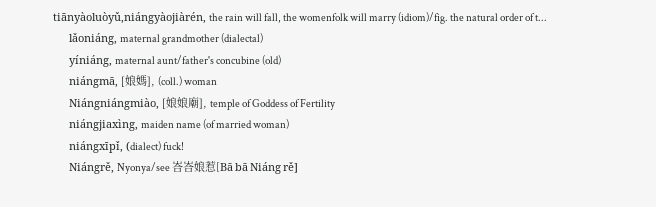tiānyàoluòyǔ,niángyàojiàrén, the rain will fall, the womenfolk will marry (idiom)/fig. the natural order of t...
        lǎoniáng, maternal grandmother (dialectal)
        yíniáng, maternal aunt/father's concubine (old)
        niángmā, [娘媽], (coll.) woman
        Niángniángmiào, [娘娘廟], temple of Goddess of Fertility
        niángjiaxìng, maiden name (of married woman)
        niángxīpǐ, (dialect) fuck!
        Niángrě, Nyonya/see 峇峇娘惹[Bā bā Niáng rě]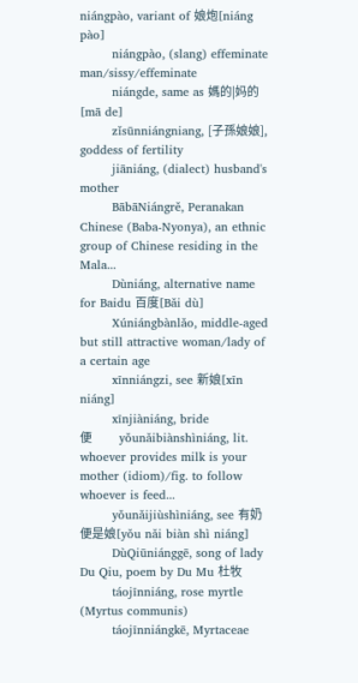niángpào, variant of 娘炮[niáng pào]
        niángpào, (slang) effeminate man/sissy/effeminate
        niángde, same as 媽的|妈的[mā de]
        zǐsūnniángniang, [子孫娘娘], goddess of fertility
        jiāniáng, (dialect) husband's mother
        BābāNiángrě, Peranakan Chinese (Baba-Nyonya), an ethnic group of Chinese residing in the Mala...
        Dùniáng, alternative name for Baidu 百度[Bǎi dù]
        Xúniángbànlǎo, middle-aged but still attractive woman/lady of a certain age
        xīnniángzi, see 新娘[xīn niáng]
        xīnjiàniáng, bride
便         yǒunǎibiànshìniáng, lit. whoever provides milk is your mother (idiom)/fig. to follow whoever is feed...
        yǒunǎijiùshìniáng, see 有奶便是娘[yǒu nǎi biàn shì niáng]
        DùQiūniánggē, song of lady Du Qiu, poem by Du Mu 杜牧
        táojīnniáng, rose myrtle (Myrtus communis)
        táojīnniángkē, Myrtaceae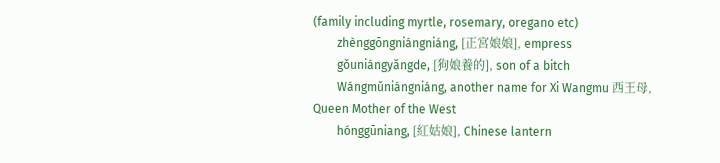(family including myrtle, rosemary, oregano etc)
        zhènggōngniángniáng, [正宮娘娘], empress
        gǒuniángyǎngde, [狗娘養的], son of a bitch
        Wángmǔniángniáng, another name for Xi Wangmu 西王母, Queen Mother of the West
        hónggūniang, [紅姑娘], Chinese lantern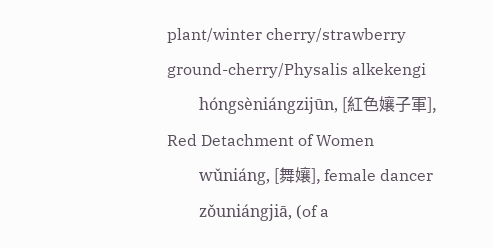plant/winter cherry/strawberry ground-cherry/Physalis alkekengi
        hóngsèniángzijūn, [紅色孃子軍], Red Detachment of Women
        wǔniáng, [舞孃], female dancer
        zǒuniángjiā, (of a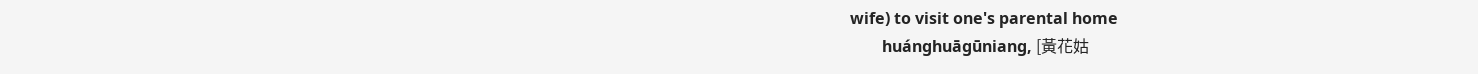wife) to visit one's parental home
        huánghuāgūniang, [黃花姑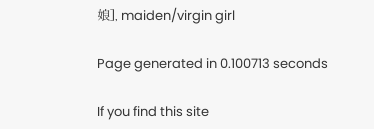娘], maiden/virgin girl

Page generated in 0.100713 seconds

If you find this site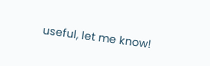useful, let me know!